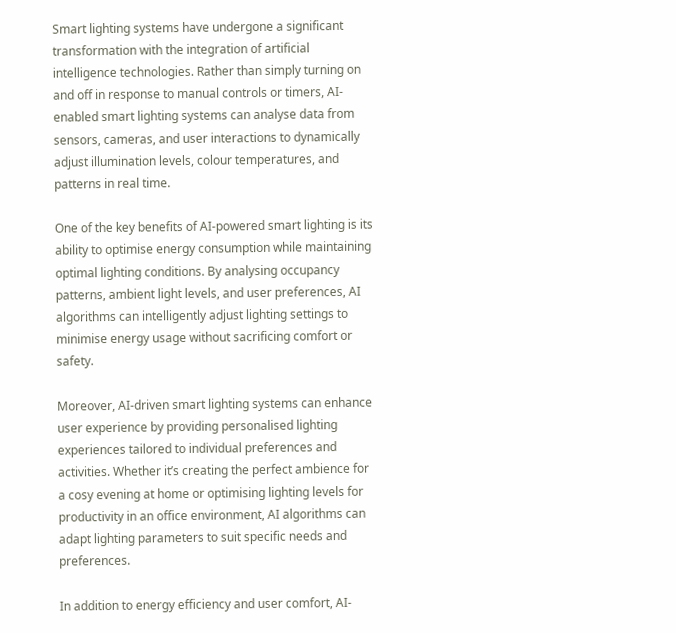Smart lighting systems have undergone a significant transformation with the integration of artificial intelligence technologies. Rather than simply turning on and off in response to manual controls or timers, AI-enabled smart lighting systems can analyse data from sensors, cameras, and user interactions to dynamically adjust illumination levels, colour temperatures, and patterns in real time.

One of the key benefits of AI-powered smart lighting is its ability to optimise energy consumption while maintaining optimal lighting conditions. By analysing occupancy patterns, ambient light levels, and user preferences, AI algorithms can intelligently adjust lighting settings to minimise energy usage without sacrificing comfort or safety.

Moreover, AI-driven smart lighting systems can enhance user experience by providing personalised lighting experiences tailored to individual preferences and activities. Whether it’s creating the perfect ambience for a cosy evening at home or optimising lighting levels for productivity in an office environment, AI algorithms can adapt lighting parameters to suit specific needs and preferences.

In addition to energy efficiency and user comfort, AI-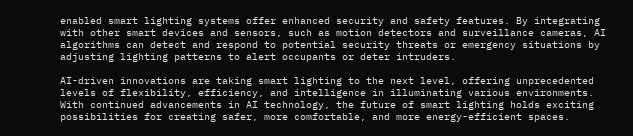enabled smart lighting systems offer enhanced security and safety features. By integrating with other smart devices and sensors, such as motion detectors and surveillance cameras, AI algorithms can detect and respond to potential security threats or emergency situations by adjusting lighting patterns to alert occupants or deter intruders.

AI-driven innovations are taking smart lighting to the next level, offering unprecedented levels of flexibility, efficiency, and intelligence in illuminating various environments. With continued advancements in AI technology, the future of smart lighting holds exciting possibilities for creating safer, more comfortable, and more energy-efficient spaces.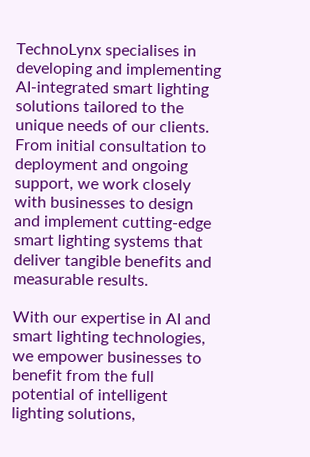TechnoLynx specialises in developing and implementing AI-integrated smart lighting solutions tailored to the unique needs of our clients. From initial consultation to deployment and ongoing support, we work closely with businesses to design and implement cutting-edge smart lighting systems that deliver tangible benefits and measurable results.

With our expertise in AI and smart lighting technologies, we empower businesses to benefit from the full potential of intelligent lighting solutions,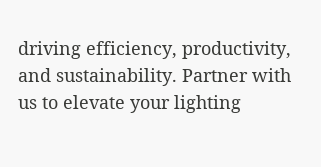driving efficiency, productivity, and sustainability. Partner with us to elevate your lighting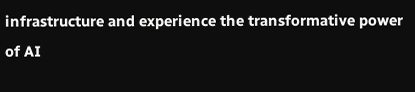infrastructure and experience the transformative power of AI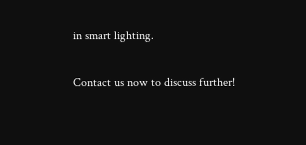in smart lighting.

Contact us now to discuss further!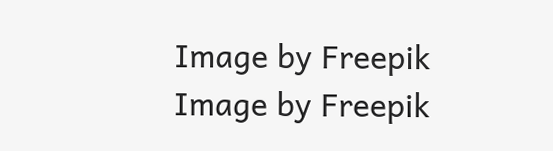Image by Freepik
Image by Freepik